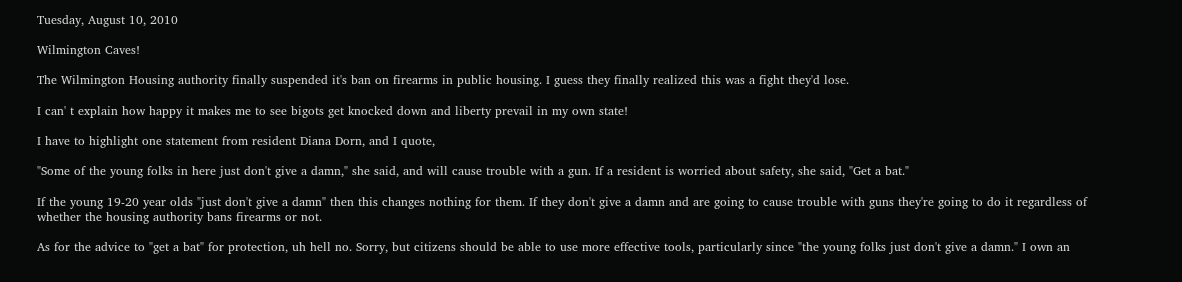Tuesday, August 10, 2010

Wilmington Caves!

The Wilmington Housing authority finally suspended it's ban on firearms in public housing. I guess they finally realized this was a fight they'd lose.

I can' t explain how happy it makes me to see bigots get knocked down and liberty prevail in my own state!

I have to highlight one statement from resident Diana Dorn, and I quote,

"Some of the young folks in here just don't give a damn," she said, and will cause trouble with a gun. If a resident is worried about safety, she said, "Get a bat."

If the young 19-20 year olds "just don't give a damn" then this changes nothing for them. If they don't give a damn and are going to cause trouble with guns they're going to do it regardless of whether the housing authority bans firearms or not.

As for the advice to "get a bat" for protection, uh hell no. Sorry, but citizens should be able to use more effective tools, particularly since "the young folks just don't give a damn." I own an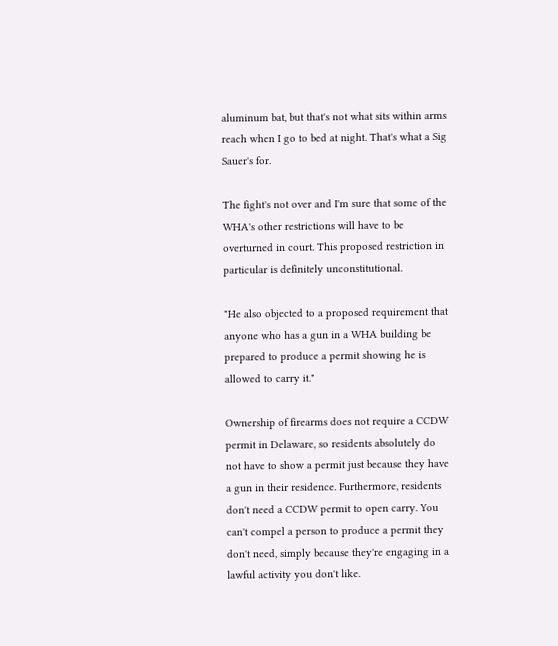aluminum bat, but that's not what sits within arms reach when I go to bed at night. That's what a Sig Sauer's for.

The fight's not over and I'm sure that some of the WHA's other restrictions will have to be overturned in court. This proposed restriction in particular is definitely unconstitutional.

"He also objected to a proposed requirement that anyone who has a gun in a WHA building be prepared to produce a permit showing he is allowed to carry it."

Ownership of firearms does not require a CCDW permit in Delaware, so residents absolutely do not have to show a permit just because they have a gun in their residence. Furthermore, residents don't need a CCDW permit to open carry. You can't compel a person to produce a permit they don't need, simply because they're engaging in a lawful activity you don't like.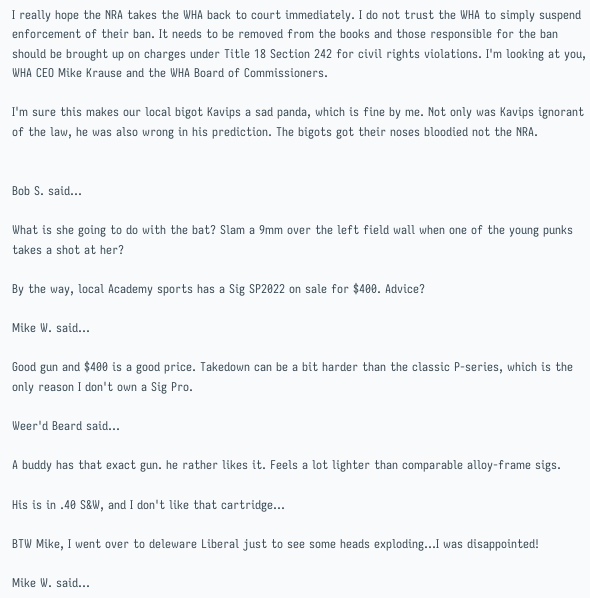I really hope the NRA takes the WHA back to court immediately. I do not trust the WHA to simply suspend enforcement of their ban. It needs to be removed from the books and those responsible for the ban should be brought up on charges under Title 18 Section 242 for civil rights violations. I'm looking at you, WHA CEO Mike Krause and the WHA Board of Commissioners.

I'm sure this makes our local bigot Kavips a sad panda, which is fine by me. Not only was Kavips ignorant of the law, he was also wrong in his prediction. The bigots got their noses bloodied not the NRA.


Bob S. said...

What is she going to do with the bat? Slam a 9mm over the left field wall when one of the young punks takes a shot at her?

By the way, local Academy sports has a Sig SP2022 on sale for $400. Advice?

Mike W. said...

Good gun and $400 is a good price. Takedown can be a bit harder than the classic P-series, which is the only reason I don't own a Sig Pro.

Weer'd Beard said...

A buddy has that exact gun. he rather likes it. Feels a lot lighter than comparable alloy-frame sigs.

His is in .40 S&W, and I don't like that cartridge...

BTW Mike, I went over to deleware Liberal just to see some heads exploding...I was disappointed!

Mike W. said...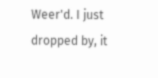Weer'd. I just dropped by, it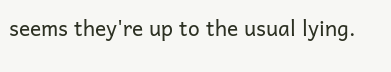seems they're up to the usual lying.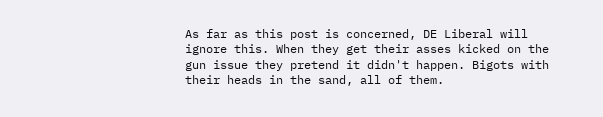As far as this post is concerned, DE Liberal will ignore this. When they get their asses kicked on the gun issue they pretend it didn't happen. Bigots with their heads in the sand, all of them.